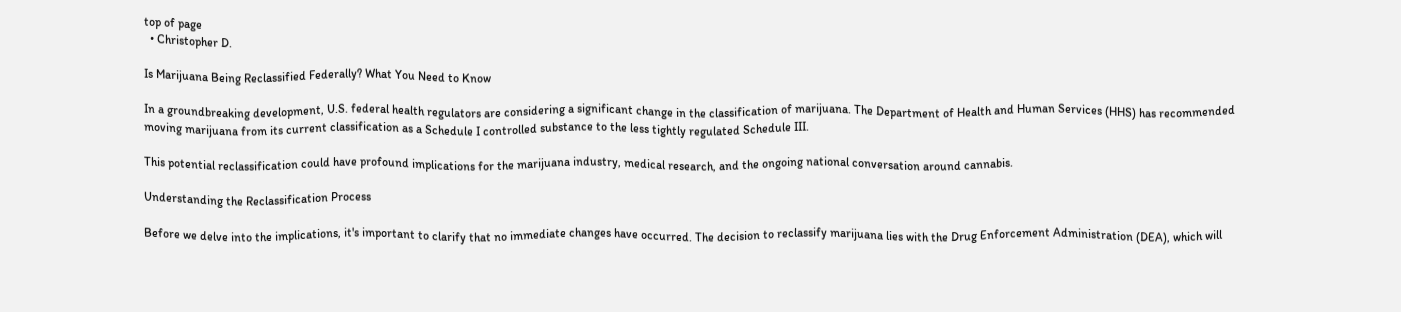top of page
  • Christopher D.

Is Marijuana Being Reclassified Federally? What You Need to Know

In a groundbreaking development, U.S. federal health regulators are considering a significant change in the classification of marijuana. The Department of Health and Human Services (HHS) has recommended moving marijuana from its current classification as a Schedule I controlled substance to the less tightly regulated Schedule III.

This potential reclassification could have profound implications for the marijuana industry, medical research, and the ongoing national conversation around cannabis.

Understanding the Reclassification Process

Before we delve into the implications, it's important to clarify that no immediate changes have occurred. The decision to reclassify marijuana lies with the Drug Enforcement Administration (DEA), which will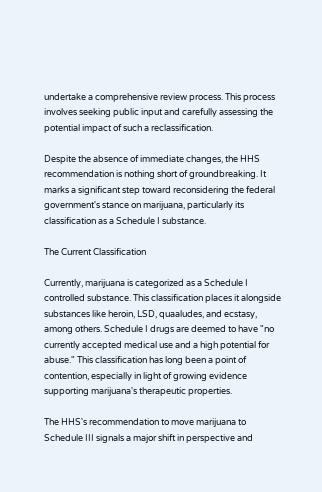undertake a comprehensive review process. This process involves seeking public input and carefully assessing the potential impact of such a reclassification.

Despite the absence of immediate changes, the HHS recommendation is nothing short of groundbreaking. It marks a significant step toward reconsidering the federal government's stance on marijuana, particularly its classification as a Schedule I substance.

The Current Classification

Currently, marijuana is categorized as a Schedule I controlled substance. This classification places it alongside substances like heroin, LSD, quaaludes, and ecstasy, among others. Schedule I drugs are deemed to have "no currently accepted medical use and a high potential for abuse." This classification has long been a point of contention, especially in light of growing evidence supporting marijuana's therapeutic properties.

The HHS's recommendation to move marijuana to Schedule III signals a major shift in perspective and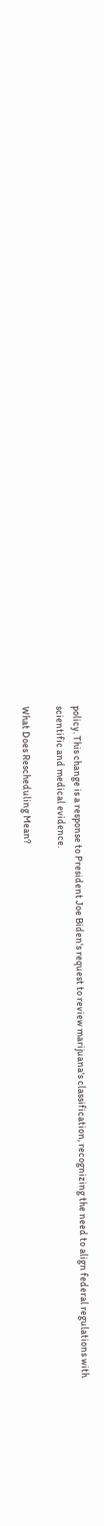policy. This change is a response to President Joe Biden's request to review marijuana's classification, recognizing the need to align federal regulations with scientific and medical evidence.

What Does Rescheduling Mean?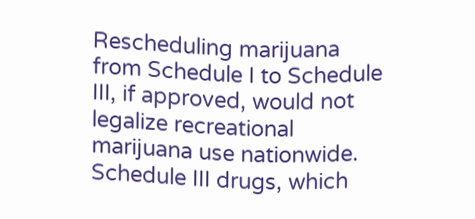Rescheduling marijuana from Schedule I to Schedule III, if approved, would not legalize recreational marijuana use nationwide. Schedule III drugs, which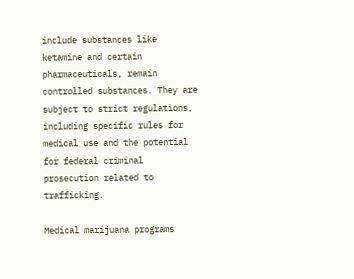include substances like ketamine and certain pharmaceuticals, remain controlled substances. They are subject to strict regulations, including specific rules for medical use and the potential for federal criminal prosecution related to trafficking.

Medical marijuana programs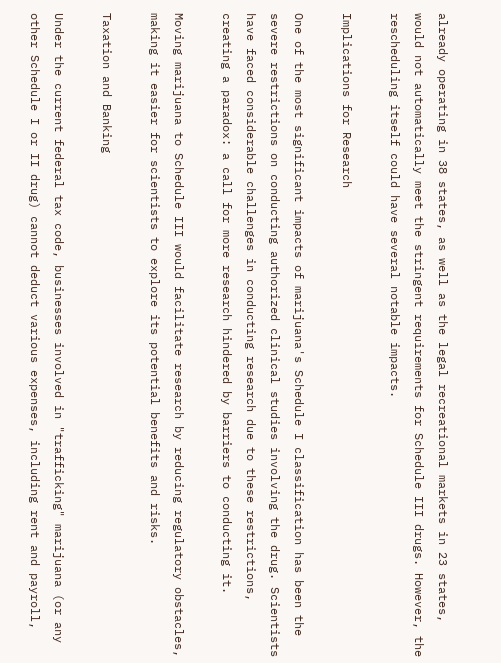already operating in 38 states, as well as the legal recreational markets in 23 states, would not automatically meet the stringent requirements for Schedule III drugs. However, the rescheduling itself could have several notable impacts.

Implications for Research

One of the most significant impacts of marijuana's Schedule I classification has been the severe restrictions on conducting authorized clinical studies involving the drug. Scientists have faced considerable challenges in conducting research due to these restrictions, creating a paradox: a call for more research hindered by barriers to conducting it.

Moving marijuana to Schedule III would facilitate research by reducing regulatory obstacles, making it easier for scientists to explore its potential benefits and risks.

Taxation and Banking

Under the current federal tax code, businesses involved in "trafficking" marijuana (or any other Schedule I or II drug) cannot deduct various expenses, including rent and payroll,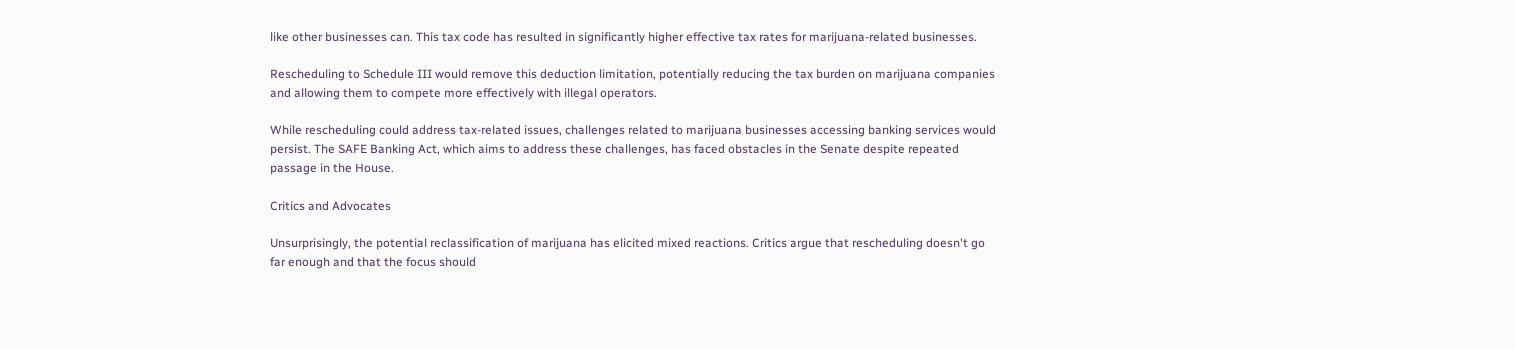like other businesses can. This tax code has resulted in significantly higher effective tax rates for marijuana-related businesses.

Rescheduling to Schedule III would remove this deduction limitation, potentially reducing the tax burden on marijuana companies and allowing them to compete more effectively with illegal operators.

While rescheduling could address tax-related issues, challenges related to marijuana businesses accessing banking services would persist. The SAFE Banking Act, which aims to address these challenges, has faced obstacles in the Senate despite repeated passage in the House.

Critics and Advocates

Unsurprisingly, the potential reclassification of marijuana has elicited mixed reactions. Critics argue that rescheduling doesn't go far enough and that the focus should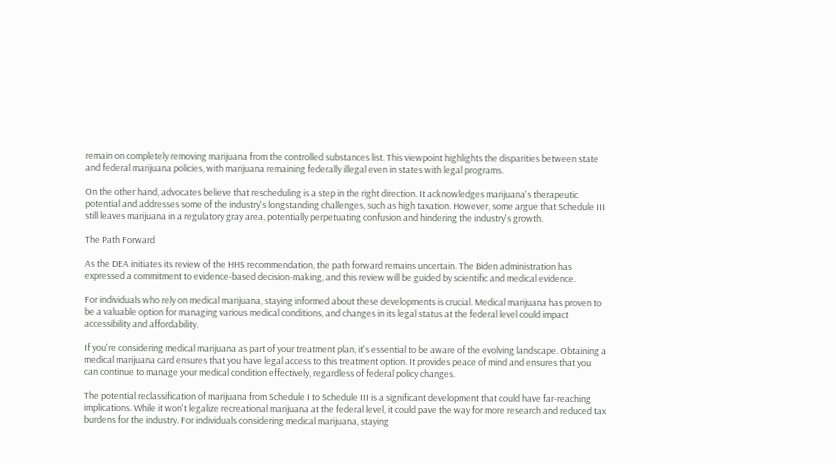remain on completely removing marijuana from the controlled substances list. This viewpoint highlights the disparities between state and federal marijuana policies, with marijuana remaining federally illegal even in states with legal programs.

On the other hand, advocates believe that rescheduling is a step in the right direction. It acknowledges marijuana's therapeutic potential and addresses some of the industry's longstanding challenges, such as high taxation. However, some argue that Schedule III still leaves marijuana in a regulatory gray area, potentially perpetuating confusion and hindering the industry's growth.

The Path Forward

As the DEA initiates its review of the HHS recommendation, the path forward remains uncertain. The Biden administration has expressed a commitment to evidence-based decision-making, and this review will be guided by scientific and medical evidence.

For individuals who rely on medical marijuana, staying informed about these developments is crucial. Medical marijuana has proven to be a valuable option for managing various medical conditions, and changes in its legal status at the federal level could impact accessibility and affordability.

If you're considering medical marijuana as part of your treatment plan, it's essential to be aware of the evolving landscape. Obtaining a medical marijuana card ensures that you have legal access to this treatment option. It provides peace of mind and ensures that you can continue to manage your medical condition effectively, regardless of federal policy changes.

The potential reclassification of marijuana from Schedule I to Schedule III is a significant development that could have far-reaching implications. While it won't legalize recreational marijuana at the federal level, it could pave the way for more research and reduced tax burdens for the industry. For individuals considering medical marijuana, staying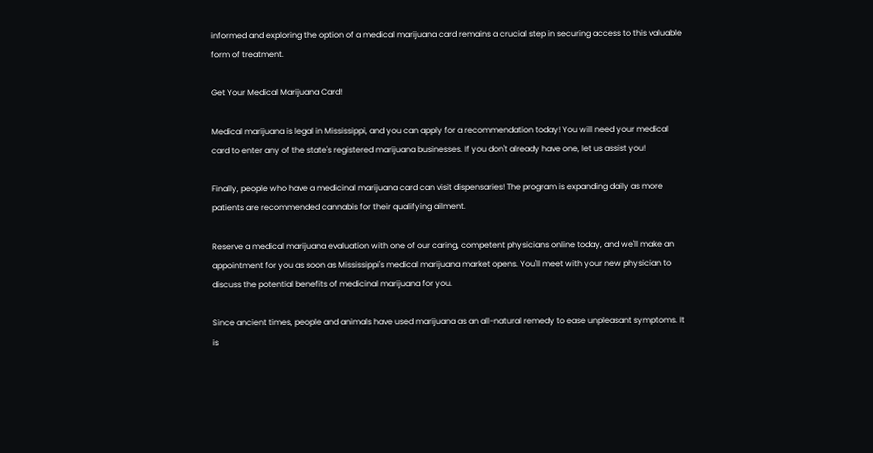informed and exploring the option of a medical marijuana card remains a crucial step in securing access to this valuable form of treatment.

Get Your Medical Marijuana Card!

Medical marijuana is legal in Mississippi, and you can apply for a recommendation today! You will need your medical card to enter any of the state's registered marijuana businesses. If you don't already have one, let us assist you!

Finally, people who have a medicinal marijuana card can visit dispensaries! The program is expanding daily as more patients are recommended cannabis for their qualifying ailment.

Reserve a medical marijuana evaluation with one of our caring, competent physicians online today, and we'll make an appointment for you as soon as Mississippi's medical marijuana market opens. You'll meet with your new physician to discuss the potential benefits of medicinal marijuana for you.

Since ancient times, people and animals have used marijuana as an all-natural remedy to ease unpleasant symptoms. It is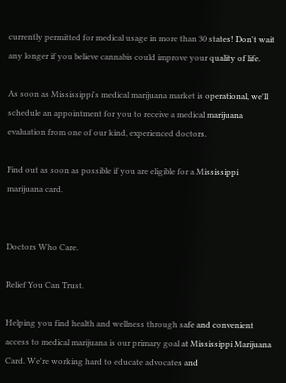currently permitted for medical usage in more than 30 states! Don't wait any longer if you believe cannabis could improve your quality of life.

As soon as Mississippi's medical marijuana market is operational, we'll schedule an appointment for you to receive a medical marijuana evaluation from one of our kind, experienced doctors.

Find out as soon as possible if you are eligible for a Mississippi marijuana card.


Doctors Who Care.

Relief You Can Trust.

Helping you find health and wellness through safe and convenient access to medical marijuana is our primary goal at Mississippi Marijuana Card. We're working hard to educate advocates and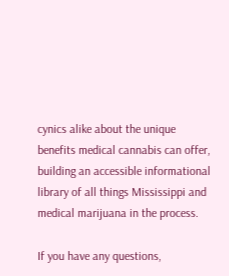cynics alike about the unique benefits medical cannabis can offer, building an accessible informational library of all things Mississippi and medical marijuana in the process.

If you have any questions,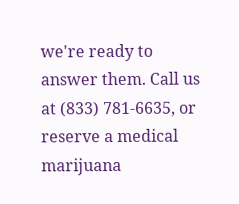we're ready to answer them. Call us at (833) 781-6635, or reserve a medical marijuana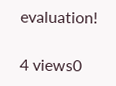evaluation!

4 views0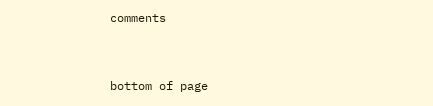comments


bottom of page